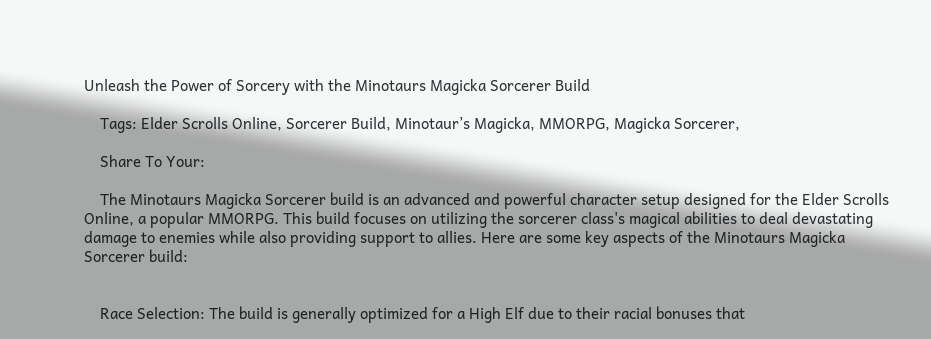Unleash the Power of Sorcery with the Minotaurs Magicka Sorcerer Build

    Tags: Elder Scrolls Online, Sorcerer Build, Minotaur’s Magicka, MMORPG, Magicka Sorcerer,

    Share To Your:

    The Minotaurs Magicka Sorcerer build is an advanced and powerful character setup designed for the Elder Scrolls Online, a popular MMORPG. This build focuses on utilizing the sorcerer class's magical abilities to deal devastating damage to enemies while also providing support to allies. Here are some key aspects of the Minotaurs Magicka Sorcerer build:


    Race Selection: The build is generally optimized for a High Elf due to their racial bonuses that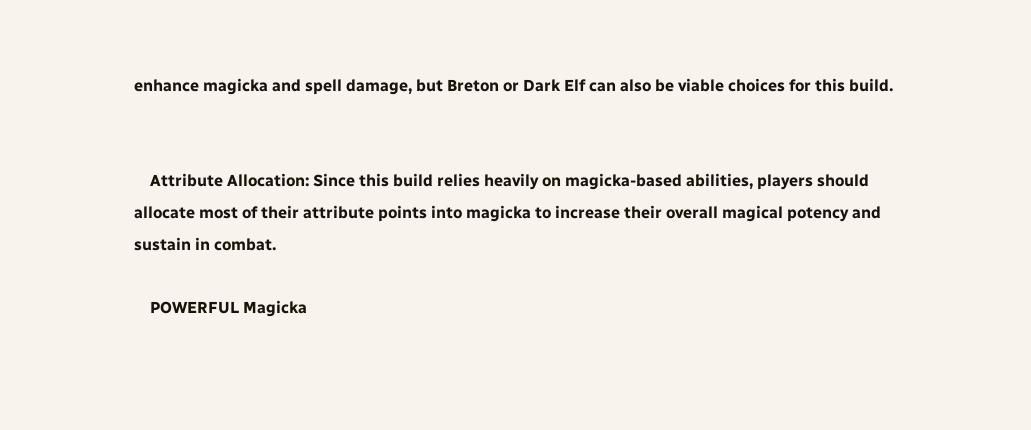enhance magicka and spell damage, but Breton or Dark Elf can also be viable choices for this build.


    Attribute Allocation: Since this build relies heavily on magicka-based abilities, players should allocate most of their attribute points into magicka to increase their overall magical potency and sustain in combat.

    POWERFUL Magicka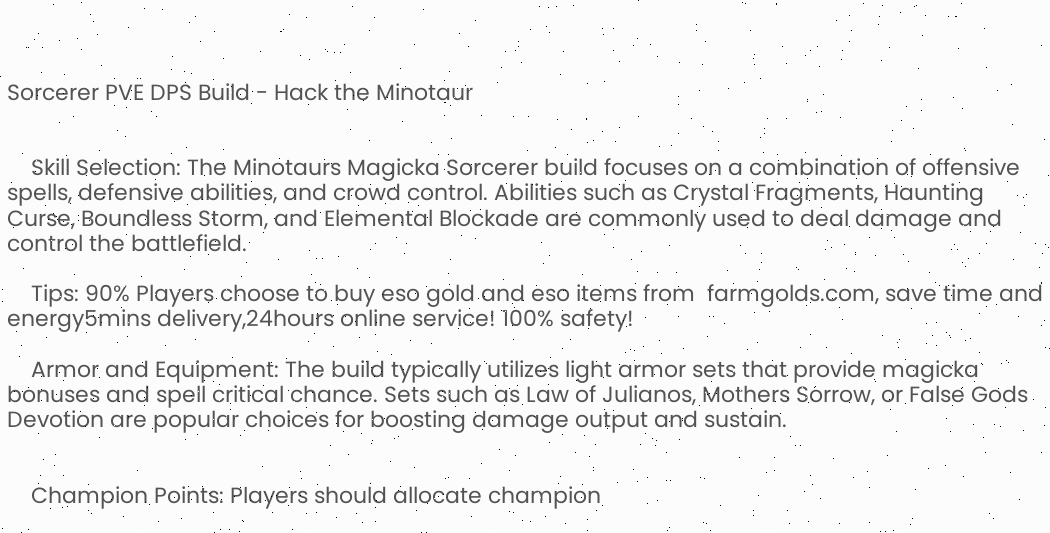Sorcerer PVE DPS Build - Hack the Minotaur


    Skill Selection: The Minotaurs Magicka Sorcerer build focuses on a combination of offensive spells, defensive abilities, and crowd control. Abilities such as Crystal Fragments, Haunting Curse, Boundless Storm, and Elemental Blockade are commonly used to deal damage and control the battlefield.

    Tips: 90% Players choose to buy eso gold and eso items from  farmgolds.com, save time and energy5mins delivery,24hours online service! 100% safety!

    Armor and Equipment: The build typically utilizes light armor sets that provide magicka bonuses and spell critical chance. Sets such as Law of Julianos, Mothers Sorrow, or False Gods Devotion are popular choices for boosting damage output and sustain.


    Champion Points: Players should allocate champion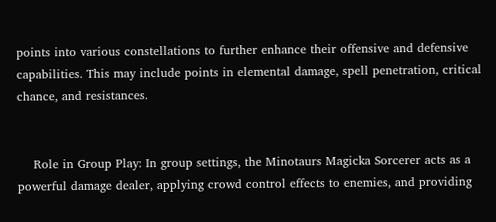points into various constellations to further enhance their offensive and defensive capabilities. This may include points in elemental damage, spell penetration, critical chance, and resistances.


    Role in Group Play: In group settings, the Minotaurs Magicka Sorcerer acts as a powerful damage dealer, applying crowd control effects to enemies, and providing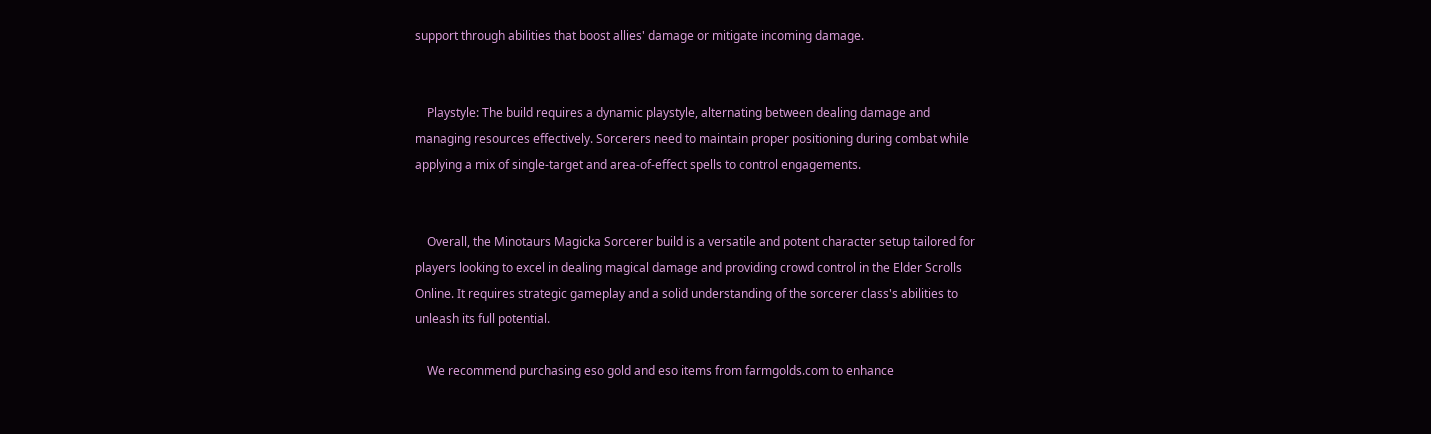support through abilities that boost allies' damage or mitigate incoming damage.


    Playstyle: The build requires a dynamic playstyle, alternating between dealing damage and managing resources effectively. Sorcerers need to maintain proper positioning during combat while applying a mix of single-target and area-of-effect spells to control engagements.


    Overall, the Minotaurs Magicka Sorcerer build is a versatile and potent character setup tailored for players looking to excel in dealing magical damage and providing crowd control in the Elder Scrolls Online. It requires strategic gameplay and a solid understanding of the sorcerer class's abilities to unleash its full potential.

    We recommend purchasing eso gold and eso items from farmgolds.com to enhance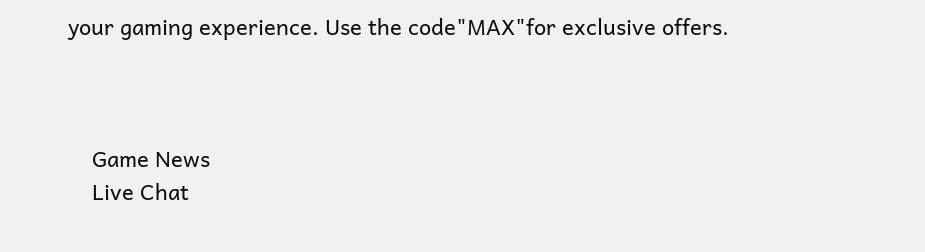your gaming experience. Use the code"MAX"for exclusive offers.



    Game News
    Live Chat